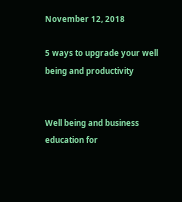November 12, 2018

5 ways to upgrade your well being and productivity


Well being and business education for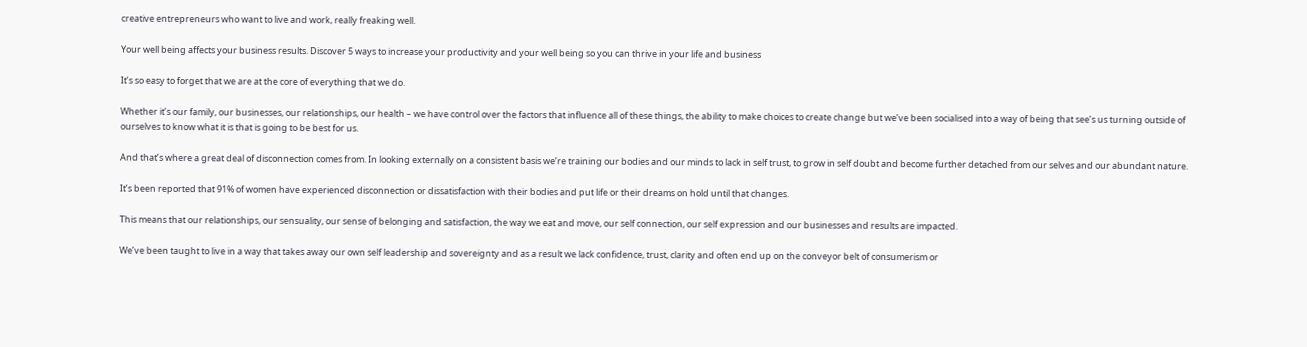creative entrepreneurs who want to live and work, really freaking well.

Your well being affects your business results. Discover 5 ways to increase your productivity and your well being so you can thrive in your life and business

It’s so easy to forget that we are at the core of everything that we do.

Whether it’s our family, our businesses, our relationships, our health – we have control over the factors that influence all of these things, the ability to make choices to create change but we’ve been socialised into a way of being that see’s us turning outside of ourselves to know what it is that is going to be best for us.

And that’s where a great deal of disconnection comes from. In looking externally on a consistent basis we’re training our bodies and our minds to lack in self trust, to grow in self doubt and become further detached from our selves and our abundant nature.

It’s been reported that 91% of women have experienced disconnection or dissatisfaction with their bodies and put life or their dreams on hold until that changes.

This means that our relationships, our sensuality, our sense of belonging and satisfaction, the way we eat and move, our self connection, our self expression and our businesses and results are impacted.

We’ve been taught to live in a way that takes away our own self leadership and sovereignty and as a result we lack confidence, trust, clarity and often end up on the conveyor belt of consumerism or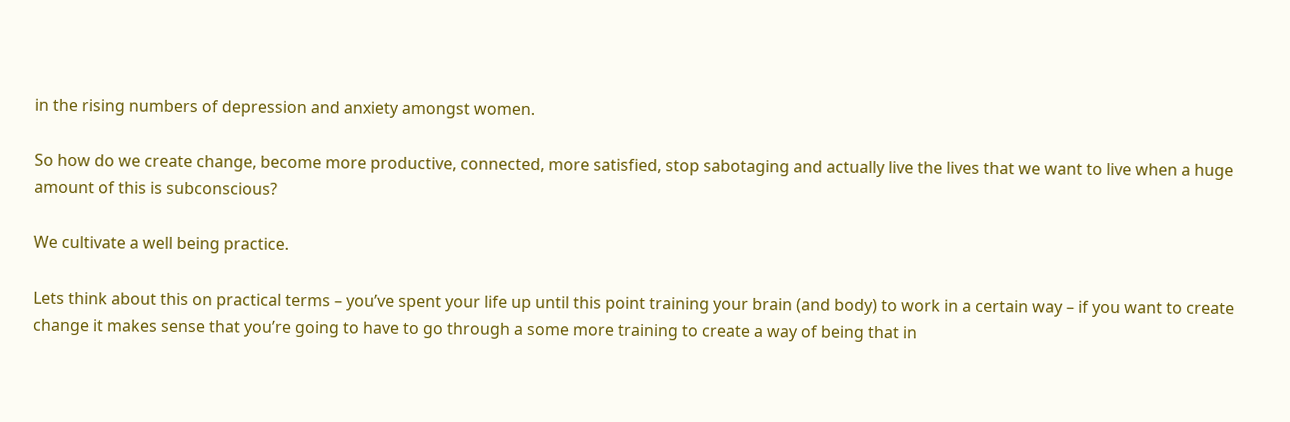in the rising numbers of depression and anxiety amongst women.

So how do we create change, become more productive, connected, more satisfied, stop sabotaging and actually live the lives that we want to live when a huge amount of this is subconscious?

We cultivate a well being practice.

Lets think about this on practical terms – you’ve spent your life up until this point training your brain (and body) to work in a certain way – if you want to create change it makes sense that you’re going to have to go through a some more training to create a way of being that in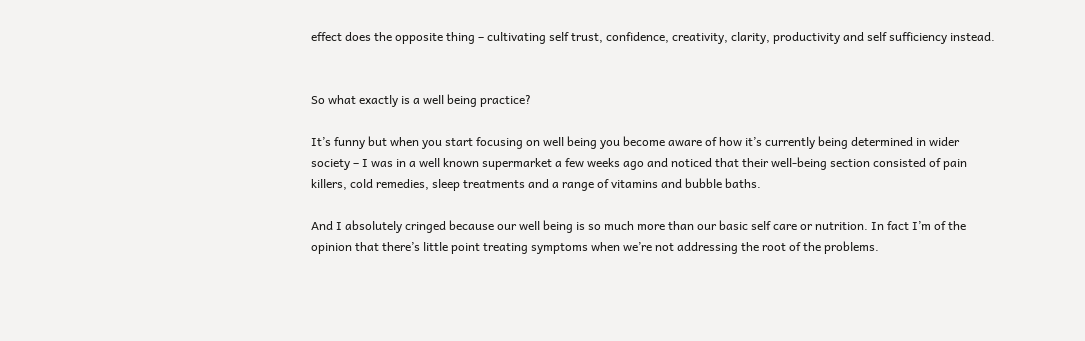effect does the opposite thing – cultivating self trust, confidence, creativity, clarity, productivity and self sufficiency instead.


So what exactly is a well being practice?

It’s funny but when you start focusing on well being you become aware of how it’s currently being determined in wider society – I was in a well known supermarket a few weeks ago and noticed that their well-being section consisted of pain killers, cold remedies, sleep treatments and a range of vitamins and bubble baths.

And I absolutely cringed because our well being is so much more than our basic self care or nutrition. In fact I’m of the opinion that there’s little point treating symptoms when we’re not addressing the root of the problems.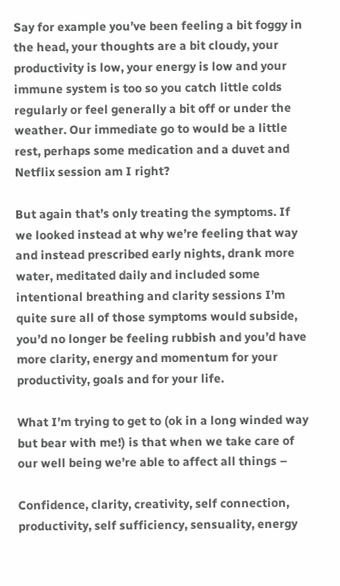Say for example you’ve been feeling a bit foggy in the head, your thoughts are a bit cloudy, your productivity is low, your energy is low and your immune system is too so you catch little colds regularly or feel generally a bit off or under the weather. Our immediate go to would be a little rest, perhaps some medication and a duvet and Netflix session am I right?

But again that’s only treating the symptoms. If we looked instead at why we’re feeling that way and instead prescribed early nights, drank more water, meditated daily and included some intentional breathing and clarity sessions I’m quite sure all of those symptoms would subside, you’d no longer be feeling rubbish and you’d have more clarity, energy and momentum for your productivity, goals and for your life.

What I’m trying to get to (ok in a long winded way but bear with me!) is that when we take care of our well being we’re able to affect all things –

Confidence, clarity, creativity, self connection, productivity, self sufficiency, sensuality, energy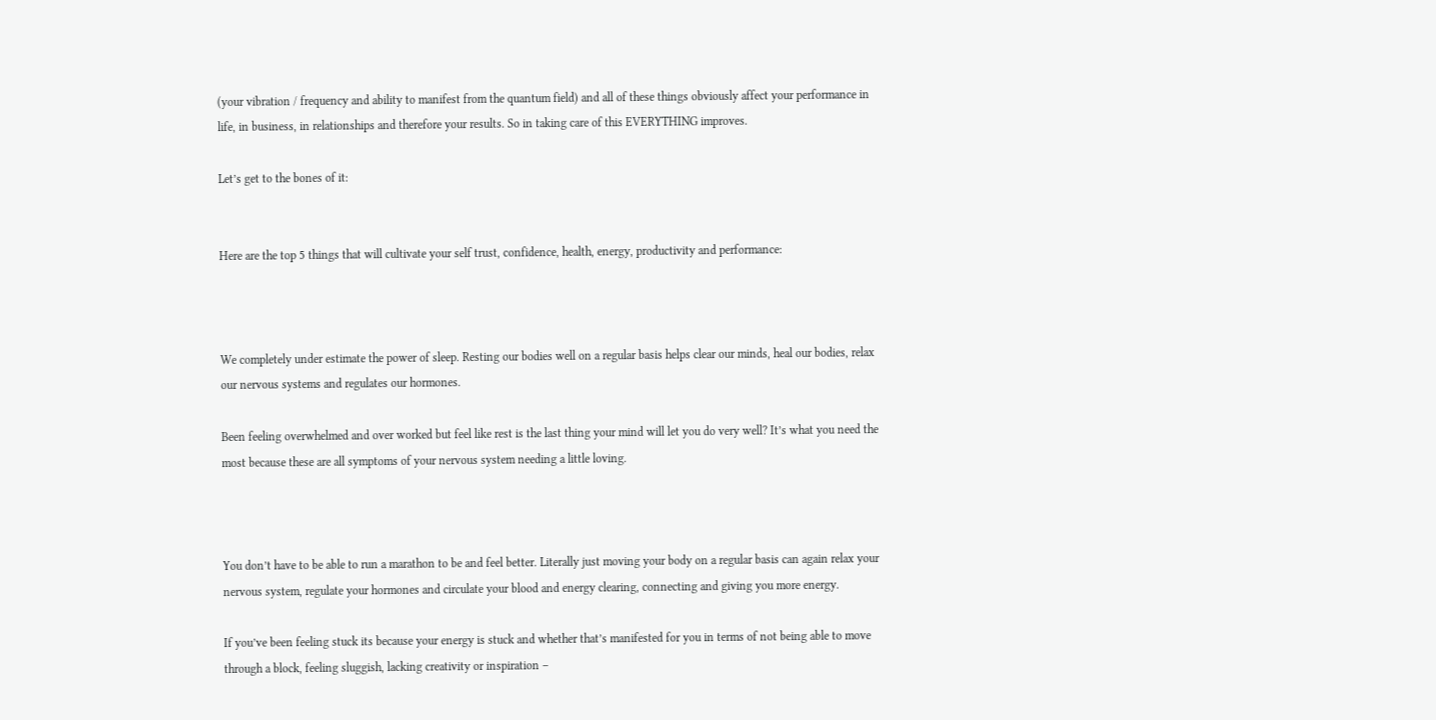(your vibration / frequency and ability to manifest from the quantum field) and all of these things obviously affect your performance in life, in business, in relationships and therefore your results. So in taking care of this EVERYTHING improves.

Let’s get to the bones of it:


Here are the top 5 things that will cultivate your self trust, confidence, health, energy, productivity and performance:



We completely under estimate the power of sleep. Resting our bodies well on a regular basis helps clear our minds, heal our bodies, relax our nervous systems and regulates our hormones.

Been feeling overwhelmed and over worked but feel like rest is the last thing your mind will let you do very well? It’s what you need the most because these are all symptoms of your nervous system needing a little loving.



You don’t have to be able to run a marathon to be and feel better. Literally just moving your body on a regular basis can again relax your nervous system, regulate your hormones and circulate your blood and energy clearing, connecting and giving you more energy.

If you’ve been feeling stuck its because your energy is stuck and whether that’s manifested for you in terms of not being able to move through a block, feeling sluggish, lacking creativity or inspiration –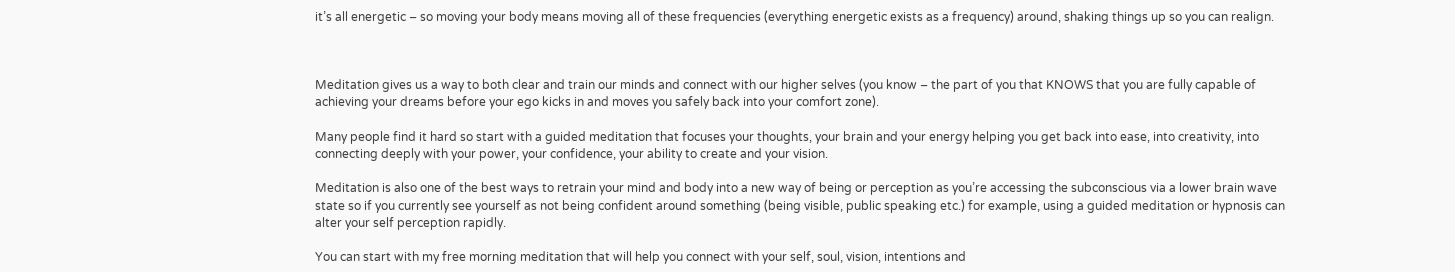it’s all energetic – so moving your body means moving all of these frequencies (everything energetic exists as a frequency) around, shaking things up so you can realign.



Meditation gives us a way to both clear and train our minds and connect with our higher selves (you know – the part of you that KNOWS that you are fully capable of achieving your dreams before your ego kicks in and moves you safely back into your comfort zone).

Many people find it hard so start with a guided meditation that focuses your thoughts, your brain and your energy helping you get back into ease, into creativity, into connecting deeply with your power, your confidence, your ability to create and your vision.

Meditation is also one of the best ways to retrain your mind and body into a new way of being or perception as you’re accessing the subconscious via a lower brain wave state so if you currently see yourself as not being confident around something (being visible, public speaking etc.) for example, using a guided meditation or hypnosis can alter your self perception rapidly.

You can start with my free morning meditation that will help you connect with your self, soul, vision, intentions and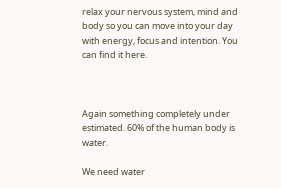relax your nervous system, mind and body so you can move into your day with energy, focus and intention. You can find it here.



Again something completely under estimated. 60% of the human body is water.

We need water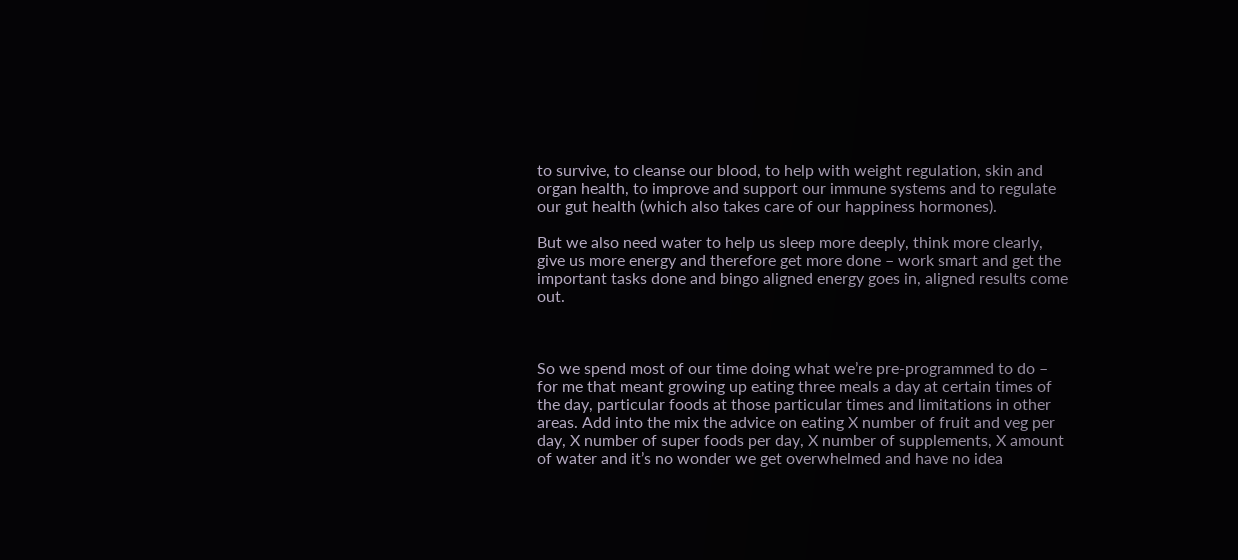to survive, to cleanse our blood, to help with weight regulation, skin and organ health, to improve and support our immune systems and to regulate our gut health (which also takes care of our happiness hormones).

But we also need water to help us sleep more deeply, think more clearly, give us more energy and therefore get more done – work smart and get the important tasks done and bingo aligned energy goes in, aligned results come out.



So we spend most of our time doing what we’re pre-programmed to do – for me that meant growing up eating three meals a day at certain times of the day, particular foods at those particular times and limitations in other areas. Add into the mix the advice on eating X number of fruit and veg per day, X number of super foods per day, X number of supplements, X amount of water and it’s no wonder we get overwhelmed and have no idea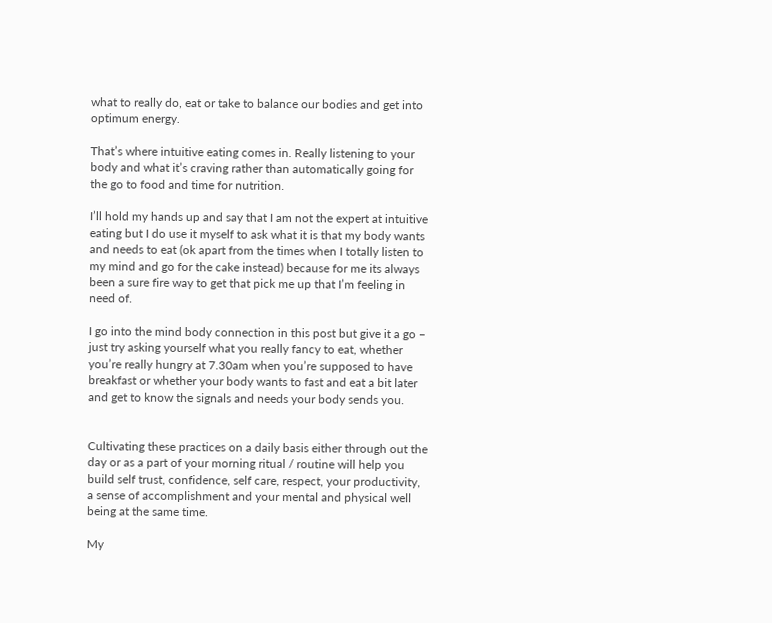what to really do, eat or take to balance our bodies and get into optimum energy.

That’s where intuitive eating comes in. Really listening to your body and what it’s craving rather than automatically going for the go to food and time for nutrition.

I’ll hold my hands up and say that I am not the expert at intuitive eating but I do use it myself to ask what it is that my body wants and needs to eat (ok apart from the times when I totally listen to my mind and go for the cake instead) because for me its always been a sure fire way to get that pick me up that I’m feeling in need of.

I go into the mind body connection in this post but give it a go – just try asking yourself what you really fancy to eat, whether you’re really hungry at 7.30am when you’re supposed to have breakfast or whether your body wants to fast and eat a bit later and get to know the signals and needs your body sends you.


Cultivating these practices on a daily basis either through out the day or as a part of your morning ritual / routine will help you build self trust, confidence, self care, respect, your productivity, a sense of accomplishment and your mental and physical well being at the same time.

My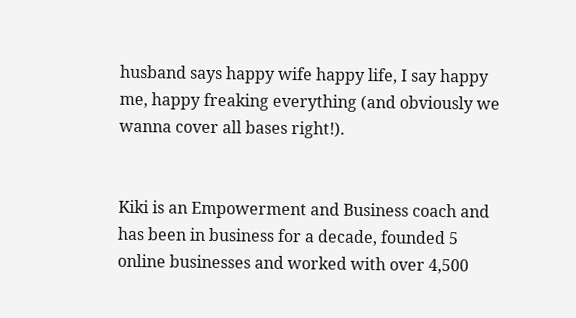husband says happy wife happy life, I say happy me, happy freaking everything (and obviously we wanna cover all bases right!).


Kiki is an Empowerment and Business coach and has been in business for a decade, founded 5 online businesses and worked with over 4,500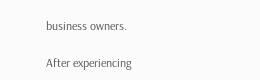business owners.

After experiencing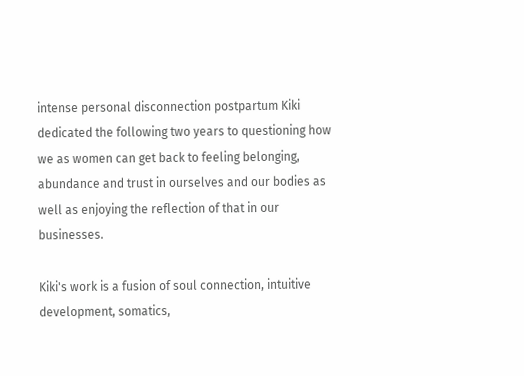intense personal disconnection postpartum Kiki dedicated the following two years to questioning how we as women can get back to feeling belonging, abundance and trust in ourselves and our bodies as well as enjoying the reflection of that in our businesses.

Kiki's work is a fusion of soul connection, intuitive development, somatics,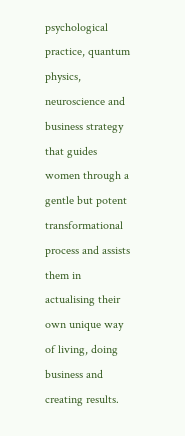psychological practice, quantum physics, neuroscience and business strategy that guides women through a gentle but potent transformational process and assists them in actualising their own unique way of living, doing business and creating results.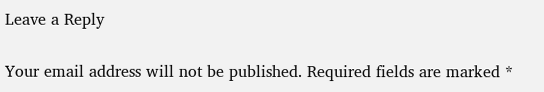Leave a Reply

Your email address will not be published. Required fields are marked *